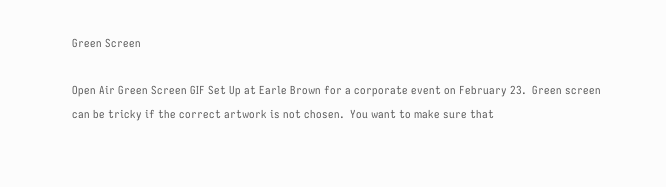Green Screen

Open Air Green Screen GIF Set Up at Earle Brown for a corporate event on February 23.  Green screen can be tricky if the correct artwork is not chosen.  You want to make sure that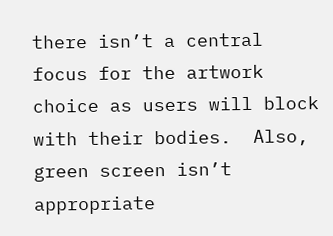there isn’t a central focus for the artwork choice as users will block with their bodies.  Also, green screen isn’t appropriate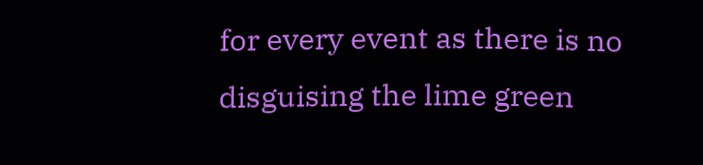for every event as there is no disguising the lime green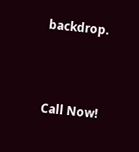backdrop.



Call Now!